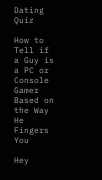Dating Quiz

How to Tell if a Guy is a PC or Console Gamer Based on the Way He Fingers You

Hey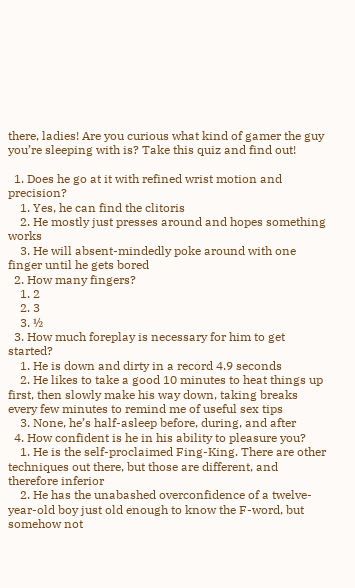there, ladies! Are you curious what kind of gamer the guy you’re sleeping with is? Take this quiz and find out!

  1. Does he go at it with refined wrist motion and precision?
    1. Yes, he can find the clitoris
    2. He mostly just presses around and hopes something works
    3. He will absent-mindedly poke around with one finger until he gets bored
  2. How many fingers?
    1. 2
    2. 3
    3. ½
  3. How much foreplay is necessary for him to get started?
    1. He is down and dirty in a record 4.9 seconds
    2. He likes to take a good 10 minutes to heat things up first, then slowly make his way down, taking breaks every few minutes to remind me of useful sex tips
    3. None, he’s half-asleep before, during, and after
  4. How confident is he in his ability to pleasure you?
    1. He is the self-proclaimed Fing-King. There are other techniques out there, but those are different, and therefore inferior
    2. He has the unabashed overconfidence of a twelve-year-old boy just old enough to know the F-word, but somehow not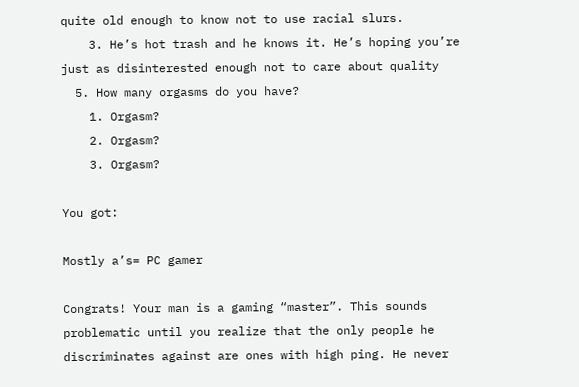quite old enough to know not to use racial slurs.
    3. He’s hot trash and he knows it. He’s hoping you’re just as disinterested enough not to care about quality
  5. How many orgasms do you have?
    1. Orgasm?
    2. Orgasm?
    3. Orgasm?

You got:

Mostly a’s= PC gamer

Congrats! Your man is a gaming “master”. This sounds problematic until you realize that the only people he discriminates against are ones with high ping. He never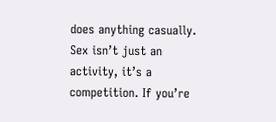does anything casually. Sex isn’t just an activity, it’s a competition. If you’re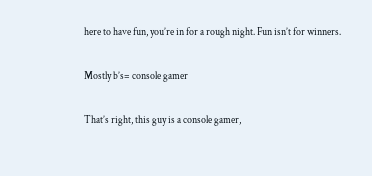here to have fun, you’re in for a rough night. Fun isn’t for winners.

Mostly b’s= console gamer

That’s right, this guy is a console gamer,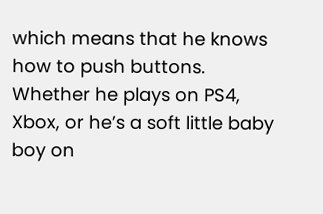which means that he knows how to push buttons. Whether he plays on PS4, Xbox, or he’s a soft little baby boy on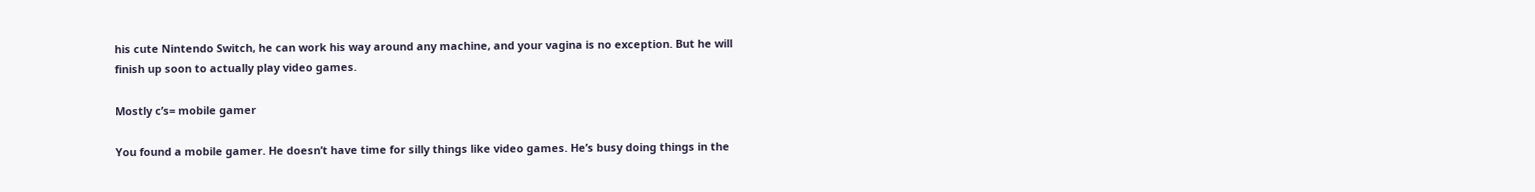his cute Nintendo Switch, he can work his way around any machine, and your vagina is no exception. But he will finish up soon to actually play video games.

Mostly c’s= mobile gamer

You found a mobile gamer. He doesn’t have time for silly things like video games. He’s busy doing things in the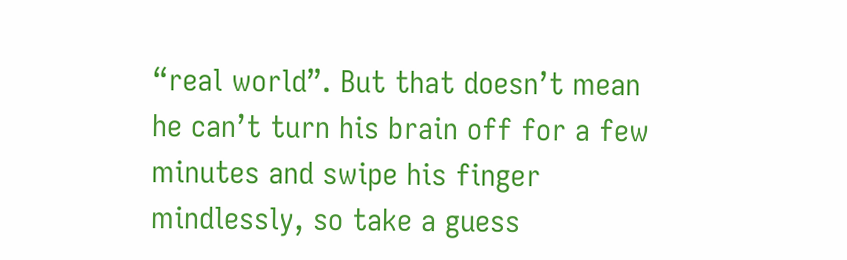“real world”. But that doesn’t mean he can’t turn his brain off for a few minutes and swipe his finger mindlessly, so take a guess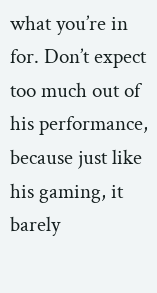what you’re in for. Don’t expect too much out of his performance, because just like his gaming, it barely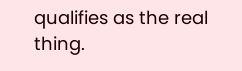qualifies as the real thing.